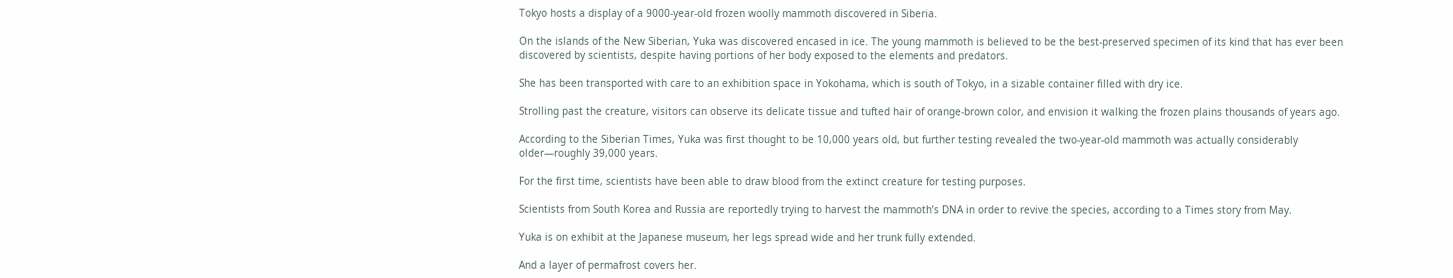Tokyo hosts a display of a 9000-year-old frozen woolly mammoth discovered in Siberia.

On the islands of the New Siberian, Yuka was discovered encased in ice. The young mammoth is believed to be the best-preserved specimen of its kind that has ever been discovered by scientists, despite having portions of her body exposed to the elements and predators.

She has been transported with care to an exhibition space in Yokohama, which is south of Tokyo, in a sizable container filled with dry ice.

Strolling past the creature, visitors can observe its delicate tissue and tufted hair of orange-brown color, and envision it walking the frozen plains thousands of years ago.

According to the Siberian Times, Yuka was first thought to be 10,000 years old, but further testing revealed the two-year-old mammoth was actually considerably older—roughly 39,000 years.

For the first time, scientists have been able to draw blood from the extinct creature for testing purposes.

Scientists from South Korea and Russia are reportedly trying to harvest the mammoth’s DNA in order to revive the species, according to a Times story from May.

Yuka is on exhibit at the Japanese museum, her legs spread wide and her trunk fully extended.

And a layer of permafrost covers her.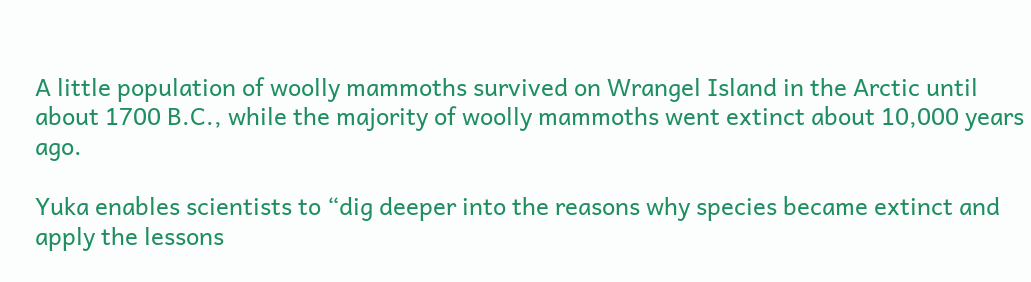A little population of woolly mammoths survived on Wrangel Island in the Arctic until about 1700 B.C., while the majority of woolly mammoths went extinct about 10,000 years ago.

Yuka enables scientists to “dig deeper into the reasons why species became extinct and apply the lessons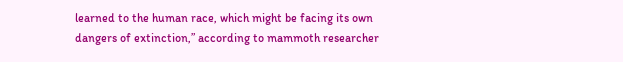learned to the human race, which might be facing its own dangers of extinction,” according to mammoth researcher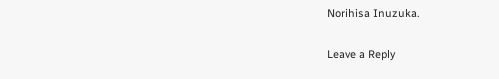Norihisa Inuzuka.

Leave a Reply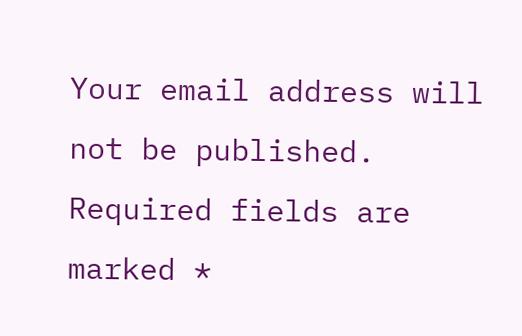Your email address will not be published. Required fields are marked *